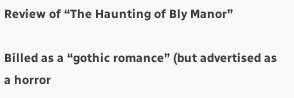Review of “The Haunting of Bly Manor”

Billed as a “gothic romance” (but advertised as a horror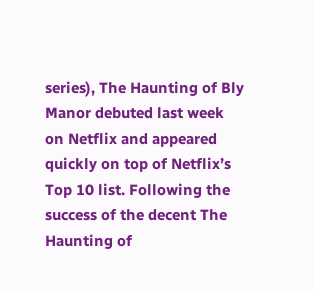series), The Haunting of Bly Manor debuted last week on Netflix and appeared quickly on top of Netflix’s Top 10 list. Following the success of the decent The Haunting of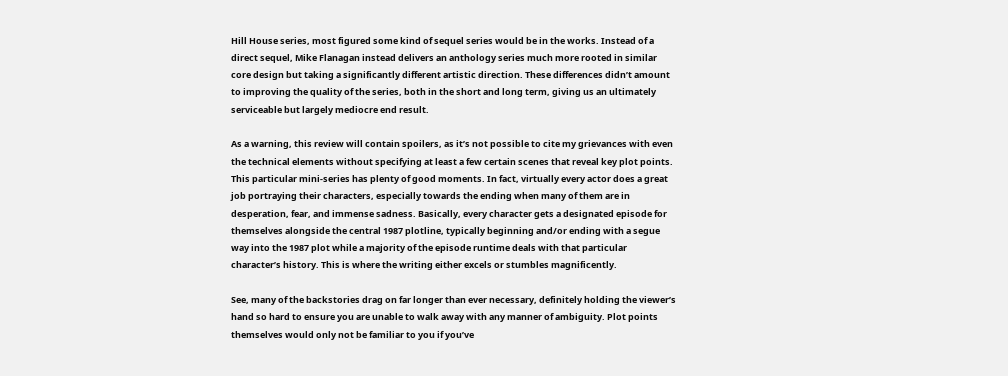Hill House series, most figured some kind of sequel series would be in the works. Instead of a direct sequel, Mike Flanagan instead delivers an anthology series much more rooted in similar core design but taking a significantly different artistic direction. These differences didn’t amount to improving the quality of the series, both in the short and long term, giving us an ultimately serviceable but largely mediocre end result.

As a warning, this review will contain spoilers, as it’s not possible to cite my grievances with even the technical elements without specifying at least a few certain scenes that reveal key plot points.
This particular mini-series has plenty of good moments. In fact, virtually every actor does a great job portraying their characters, especially towards the ending when many of them are in desperation, fear, and immense sadness. Basically, every character gets a designated episode for themselves alongside the central 1987 plotline, typically beginning and/or ending with a segue way into the 1987 plot while a majority of the episode runtime deals with that particular character’s history. This is where the writing either excels or stumbles magnificently.

See, many of the backstories drag on far longer than ever necessary, definitely holding the viewer’s hand so hard to ensure you are unable to walk away with any manner of ambiguity. Plot points themselves would only not be familiar to you if you’ve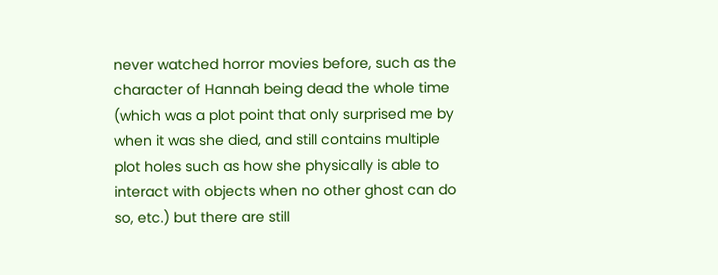never watched horror movies before, such as the character of Hannah being dead the whole time (which was a plot point that only surprised me by when it was she died, and still contains multiple plot holes such as how she physically is able to interact with objects when no other ghost can do so, etc.) but there are still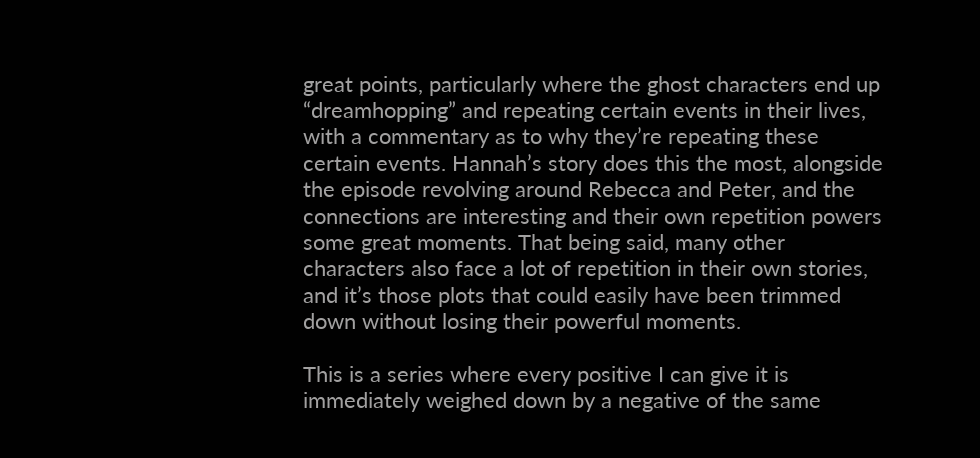great points, particularly where the ghost characters end up “dreamhopping” and repeating certain events in their lives, with a commentary as to why they’re repeating these certain events. Hannah’s story does this the most, alongside the episode revolving around Rebecca and Peter, and the connections are interesting and their own repetition powers some great moments. That being said, many other characters also face a lot of repetition in their own stories, and it’s those plots that could easily have been trimmed down without losing their powerful moments.

This is a series where every positive I can give it is immediately weighed down by a negative of the same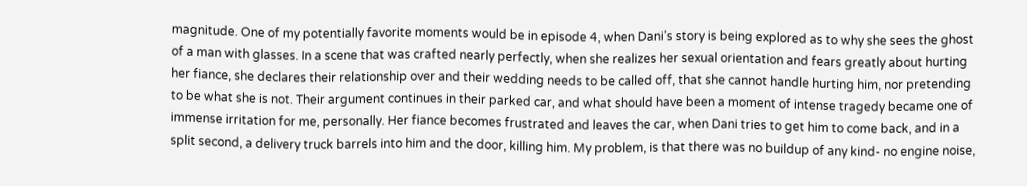magnitude. One of my potentially favorite moments would be in episode 4, when Dani’s story is being explored as to why she sees the ghost of a man with glasses. In a scene that was crafted nearly perfectly, when she realizes her sexual orientation and fears greatly about hurting her fiance, she declares their relationship over and their wedding needs to be called off, that she cannot handle hurting him, nor pretending to be what she is not. Their argument continues in their parked car, and what should have been a moment of intense tragedy became one of immense irritation for me, personally. Her fiance becomes frustrated and leaves the car, when Dani tries to get him to come back, and in a split second, a delivery truck barrels into him and the door, killing him. My problem, is that there was no buildup of any kind- no engine noise,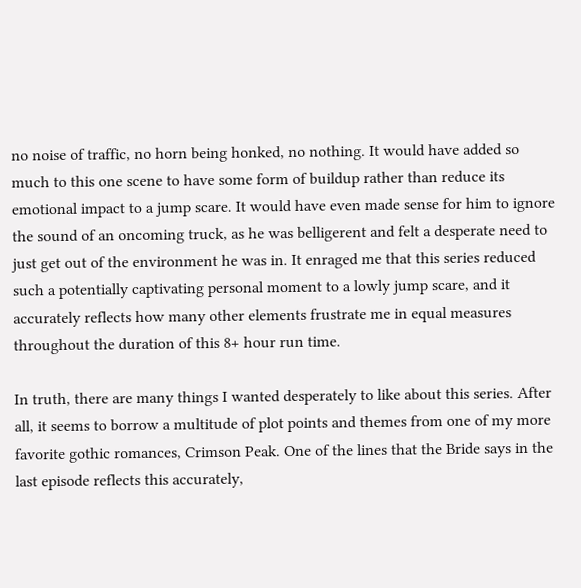no noise of traffic, no horn being honked, no nothing. It would have added so much to this one scene to have some form of buildup rather than reduce its emotional impact to a jump scare. It would have even made sense for him to ignore the sound of an oncoming truck, as he was belligerent and felt a desperate need to just get out of the environment he was in. It enraged me that this series reduced such a potentially captivating personal moment to a lowly jump scare, and it accurately reflects how many other elements frustrate me in equal measures throughout the duration of this 8+ hour run time.

In truth, there are many things I wanted desperately to like about this series. After all, it seems to borrow a multitude of plot points and themes from one of my more favorite gothic romances, Crimson Peak. One of the lines that the Bride says in the last episode reflects this accurately,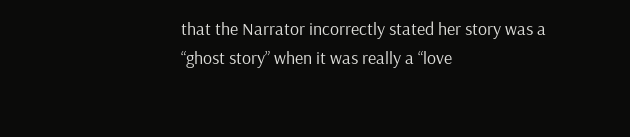that the Narrator incorrectly stated her story was a “ghost story” when it was really a “love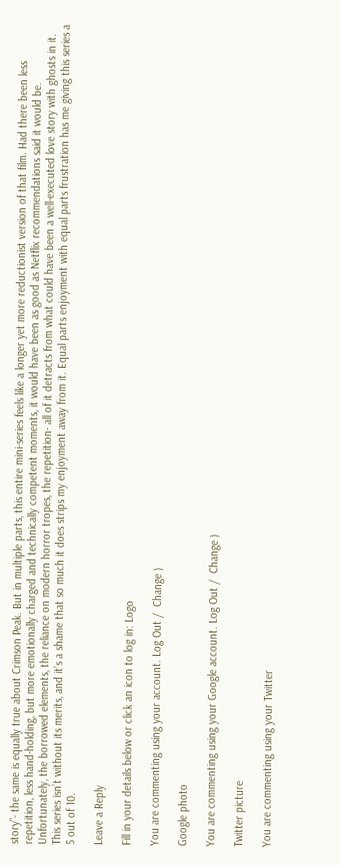story”- the same is equally true about Crimson Peak. But in multiple parts, this entire mini-series feels like a longer yet more reductionist version of that film. Had there been less repetition, less hand-holding, but more emotionally charged and technically competent moments, it would have been as good as Netflix recommendations said it would be. Unfortunately, the borrowed elements, the reliance on modern horror tropes, the repetition- all of it detracts from what could have been a well-executed love story with ghosts in it. This series isn’t without its merits, and it’s a shame that so much it does strips my enjoyment away from it. Equal parts enjoyment with equal parts frustration has me giving this series a 5 out of 10.

Leave a Reply

Fill in your details below or click an icon to log in: Logo

You are commenting using your account. Log Out /  Change )

Google photo

You are commenting using your Google account. Log Out /  Change )

Twitter picture

You are commenting using your Twitter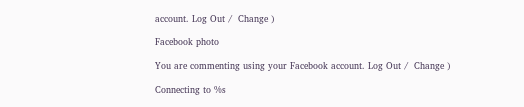account. Log Out /  Change )

Facebook photo

You are commenting using your Facebook account. Log Out /  Change )

Connecting to %s